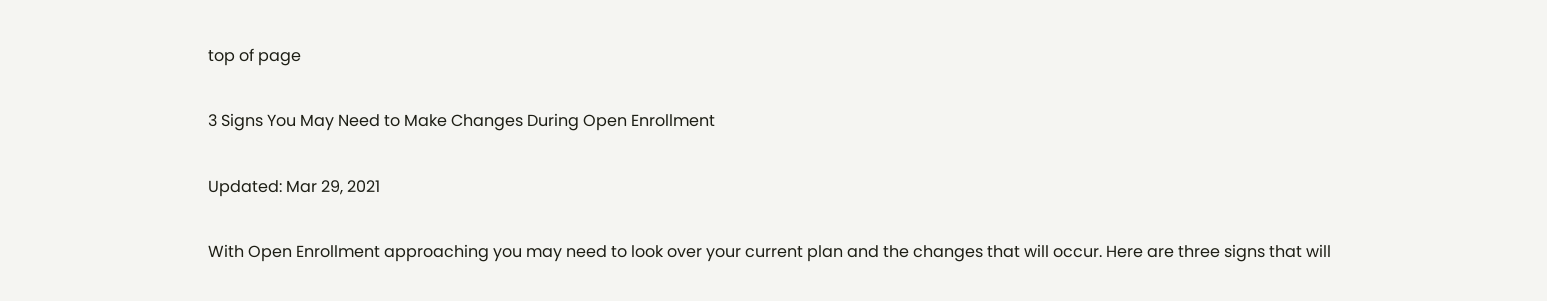top of page

3 Signs You May Need to Make Changes During Open Enrollment

Updated: Mar 29, 2021

With Open Enrollment approaching you may need to look over your current plan and the changes that will occur. Here are three signs that will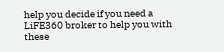help you decide if you need a LiFE360 broker to help you with these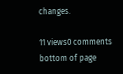changes.

11 views0 comments
bottom of page